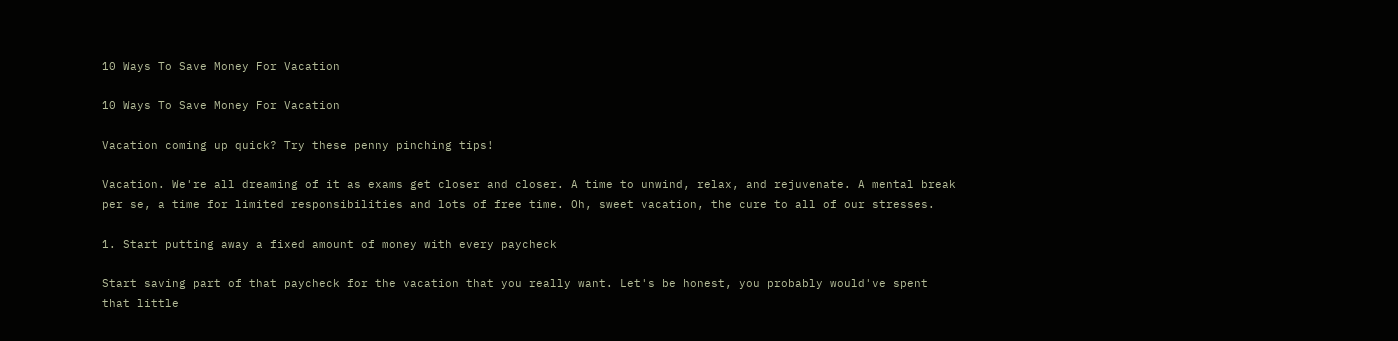10 Ways To Save Money For Vacation

10 Ways To Save Money For Vacation

Vacation coming up quick? Try these penny pinching tips!

Vacation. We're all dreaming of it as exams get closer and closer. A time to unwind, relax, and rejuvenate. A mental break per se, a time for limited responsibilities and lots of free time. Oh, sweet vacation, the cure to all of our stresses.

1. Start putting away a fixed amount of money with every paycheck

Start saving part of that paycheck for the vacation that you really want. Let's be honest, you probably would've spent that little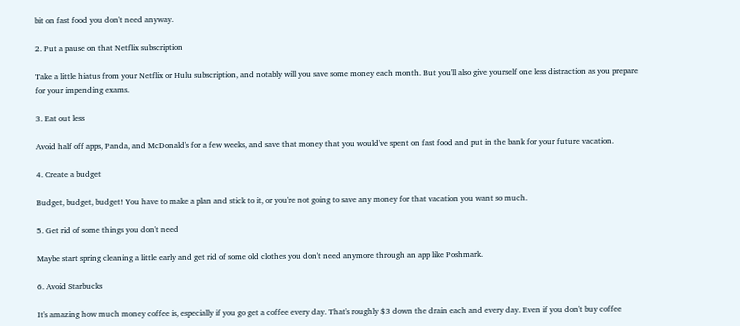bit on fast food you don't need anyway.

2. Put a pause on that Netflix subscription

Take a little hiatus from your Netflix or Hulu subscription, and notably will you save some money each month. But you'll also give yourself one less distraction as you prepare for your impending exams.

3. Eat out less

Avoid half off apps, Panda, and McDonald's for a few weeks, and save that money that you would've spent on fast food and put in the bank for your future vacation.

4. Create a budget

Budget, budget, budget! You have to make a plan and stick to it, or you're not going to save any money for that vacation you want so much.

5. Get rid of some things you don't need

Maybe start spring cleaning a little early and get rid of some old clothes you don't need anymore through an app like Poshmark.

6. Avoid Starbucks

It's amazing how much money coffee is, especially if you go get a coffee every day. That's roughly $3 down the drain each and every day. Even if you don't buy coffee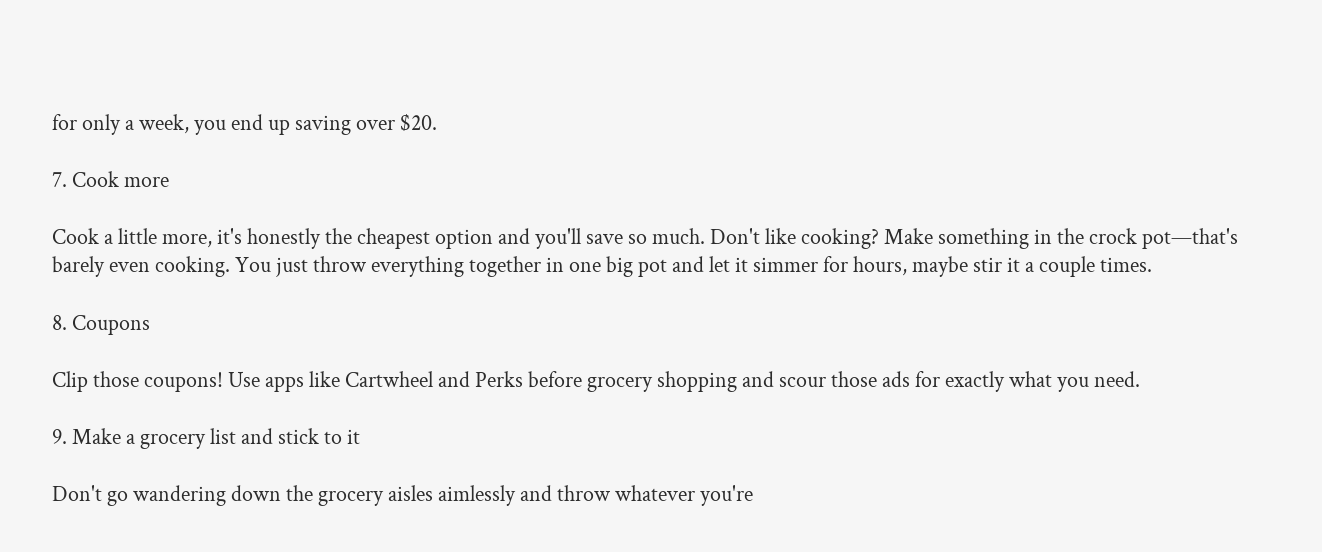for only a week, you end up saving over $20.

7. Cook more

Cook a little more, it's honestly the cheapest option and you'll save so much. Don't like cooking? Make something in the crock pot—that's barely even cooking. You just throw everything together in one big pot and let it simmer for hours, maybe stir it a couple times.

8. Coupons

Clip those coupons! Use apps like Cartwheel and Perks before grocery shopping and scour those ads for exactly what you need.

9. Make a grocery list and stick to it

Don't go wandering down the grocery aisles aimlessly and throw whatever you're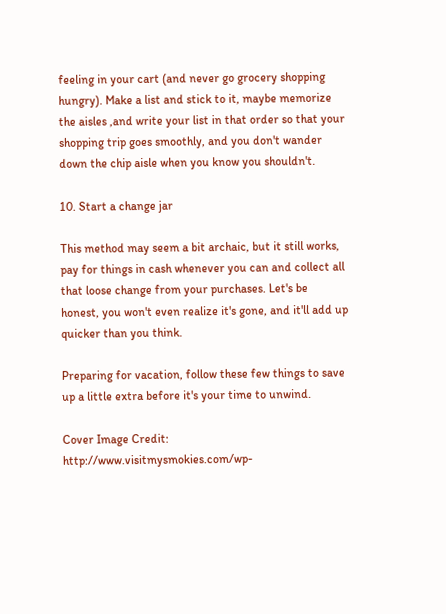feeling in your cart (and never go grocery shopping hungry). Make a list and stick to it, maybe memorize the aisles ,and write your list in that order so that your shopping trip goes smoothly, and you don't wander down the chip aisle when you know you shouldn't.

10. Start a change jar

This method may seem a bit archaic, but it still works, pay for things in cash whenever you can and collect all that loose change from your purchases. Let's be honest, you won't even realize it's gone, and it'll add up quicker than you think.

Preparing for vacation, follow these few things to save up a little extra before it's your time to unwind.

Cover Image Credit: http://www.visitmysmokies.com/wp-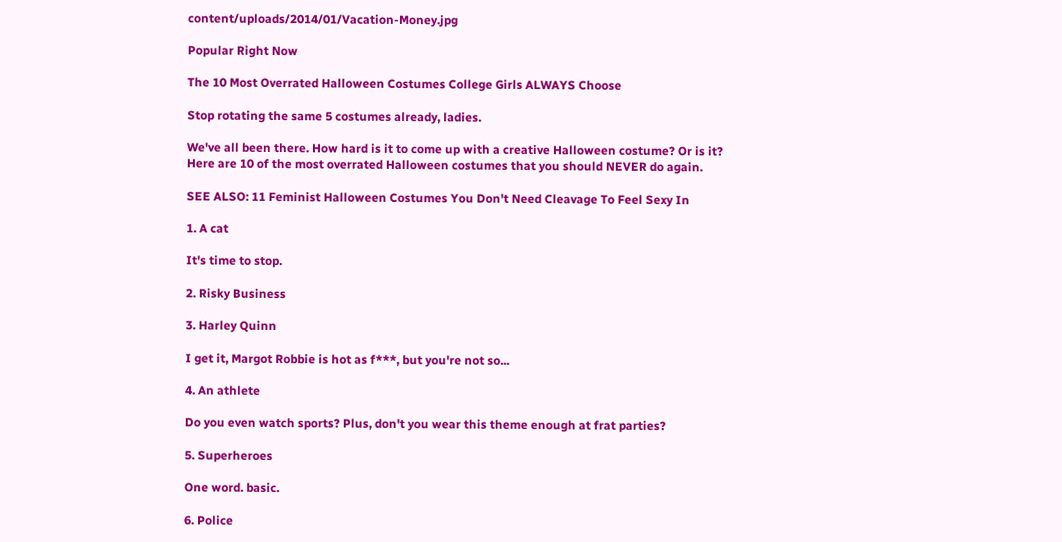content/uploads/2014/01/Vacation-Money.jpg

Popular Right Now

The 10 Most Overrated Halloween Costumes College Girls ALWAYS Choose

Stop rotating the same 5 costumes already, ladies.

We've all been there. How hard is it to come up with a creative Halloween costume? Or is it? Here are 10 of the most overrated Halloween costumes that you should NEVER do again.

SEE ALSO: 11 Feminist Halloween Costumes You Don't Need Cleavage To Feel Sexy In

1. A cat

It's time to stop.

2. Risky Business

3. Harley Quinn

I get it, Margot Robbie is hot as f***, but you're not so...

4. An athlete

Do you even watch sports? Plus, don't you wear this theme enough at frat parties?

5. Superheroes

One word. basic.

6. Police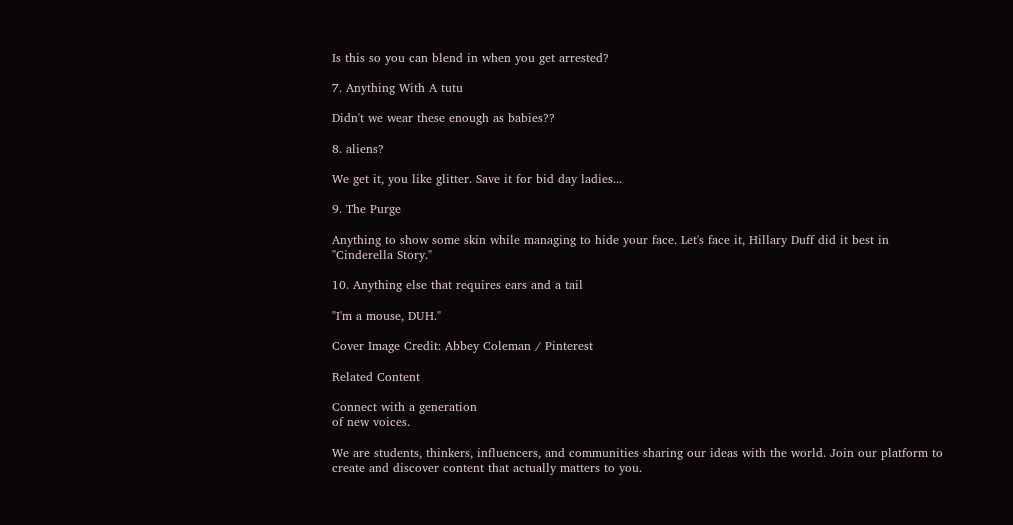Is this so you can blend in when you get arrested?

7. Anything With A tutu

Didn't we wear these enough as babies??

8. aliens?

We get it, you like glitter. Save it for bid day ladies...

9. The Purge

Anything to show some skin while managing to hide your face. Let's face it, Hillary Duff did it best in "Cinderella Story."

10. Anything else that requires ears and a tail

"I'm a mouse, DUH."

Cover Image Credit: Abbey Coleman / Pinterest

Related Content

Connect with a generation
of new voices.

We are students, thinkers, influencers, and communities sharing our ideas with the world. Join our platform to create and discover content that actually matters to you.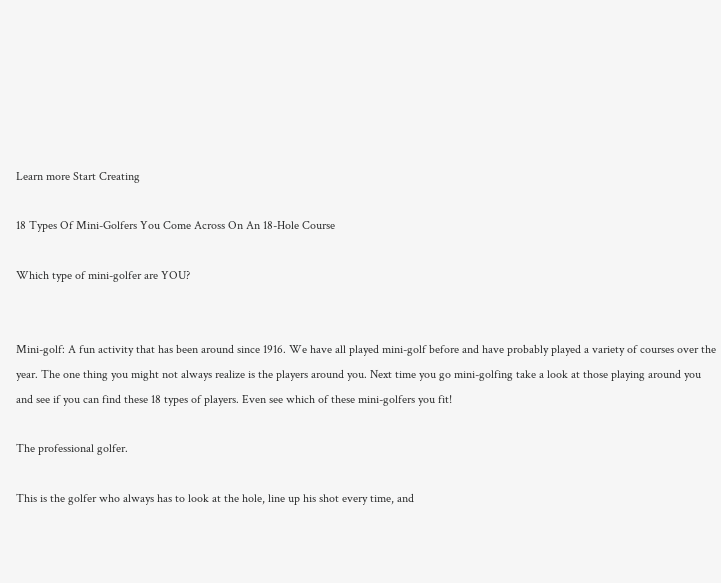Learn more Start Creating

18 Types Of Mini-Golfers You Come Across On An 18-Hole Course

Which type of mini-golfer are YOU?


Mini-golf: A fun activity that has been around since 1916. We have all played mini-golf before and have probably played a variety of courses over the year. The one thing you might not always realize is the players around you. Next time you go mini-golfing take a look at those playing around you and see if you can find these 18 types of players. Even see which of these mini-golfers you fit!

The professional golfer.

This is the golfer who always has to look at the hole, line up his shot every time, and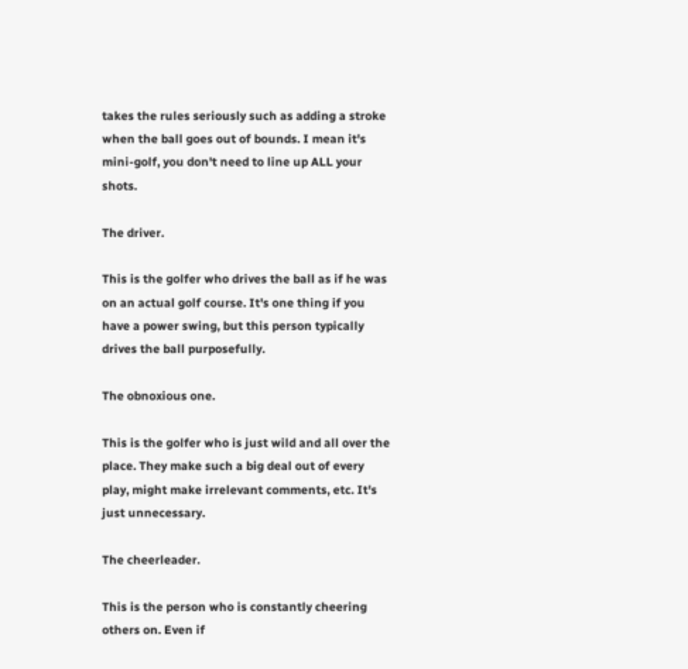takes the rules seriously such as adding a stroke when the ball goes out of bounds. I mean it's mini-golf, you don't need to line up ALL your shots.

The driver.

This is the golfer who drives the ball as if he was on an actual golf course. It's one thing if you have a power swing, but this person typically drives the ball purposefully.

The obnoxious one.

This is the golfer who is just wild and all over the place. They make such a big deal out of every play, might make irrelevant comments, etc. It's just unnecessary.

The cheerleader.

This is the person who is constantly cheering others on. Even if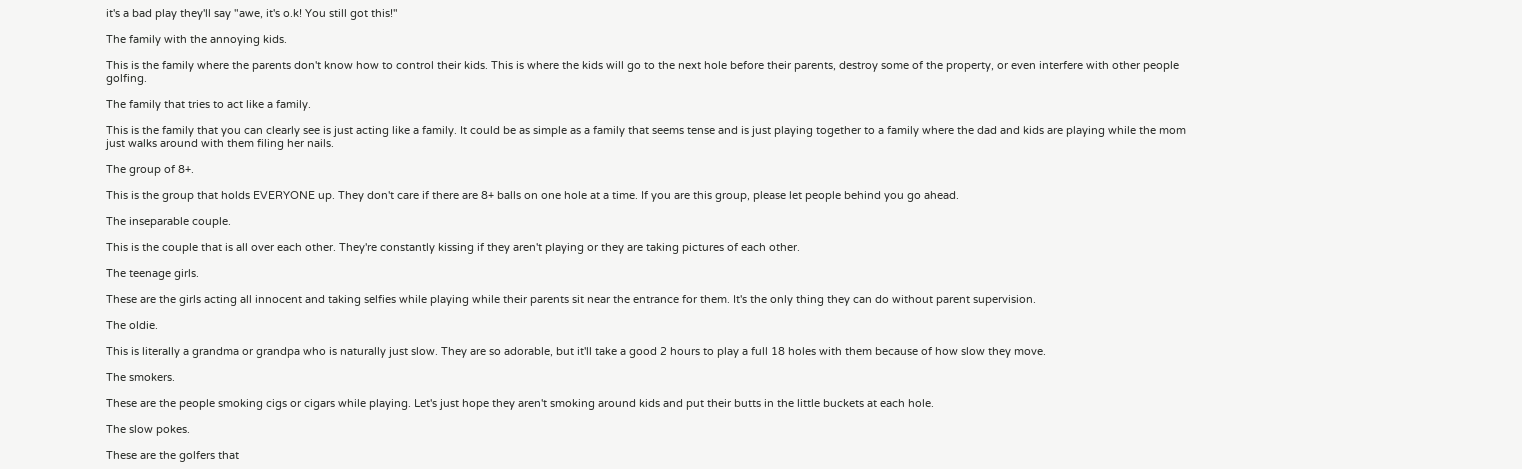it's a bad play they'll say "awe, it's o.k! You still got this!"

The family with the annoying kids.

This is the family where the parents don't know how to control their kids. This is where the kids will go to the next hole before their parents, destroy some of the property, or even interfere with other people golfing.

The family that tries to act like a family.

This is the family that you can clearly see is just acting like a family. It could be as simple as a family that seems tense and is just playing together to a family where the dad and kids are playing while the mom just walks around with them filing her nails.

The group of 8+.

This is the group that holds EVERYONE up. They don't care if there are 8+ balls on one hole at a time. If you are this group, please let people behind you go ahead.

The inseparable couple.

This is the couple that is all over each other. They're constantly kissing if they aren't playing or they are taking pictures of each other.

The teenage girls.

These are the girls acting all innocent and taking selfies while playing while their parents sit near the entrance for them. It's the only thing they can do without parent supervision.

The oldie.

This is literally a grandma or grandpa who is naturally just slow. They are so adorable, but it'll take a good 2 hours to play a full 18 holes with them because of how slow they move.

The smokers.

These are the people smoking cigs or cigars while playing. Let's just hope they aren't smoking around kids and put their butts in the little buckets at each hole.

The slow pokes.

These are the golfers that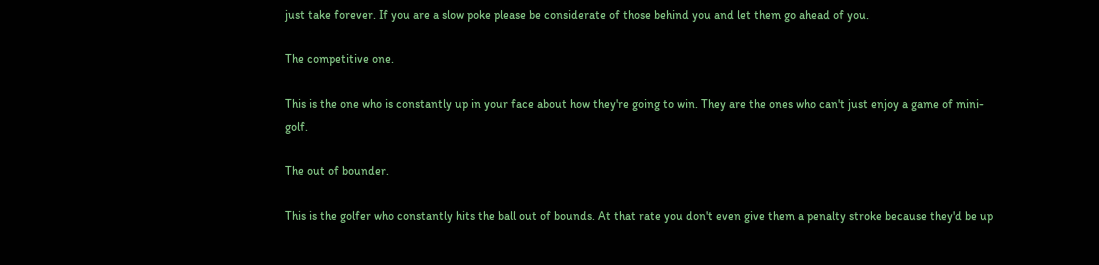just take forever. If you are a slow poke please be considerate of those behind you and let them go ahead of you.

The competitive one.

This is the one who is constantly up in your face about how they're going to win. They are the ones who can't just enjoy a game of mini-golf.

The out of bounder.

This is the golfer who constantly hits the ball out of bounds. At that rate you don't even give them a penalty stroke because they'd be up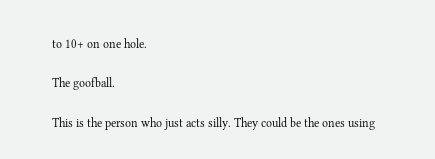to 10+ on one hole.

The goofball.

This is the person who just acts silly. They could be the ones using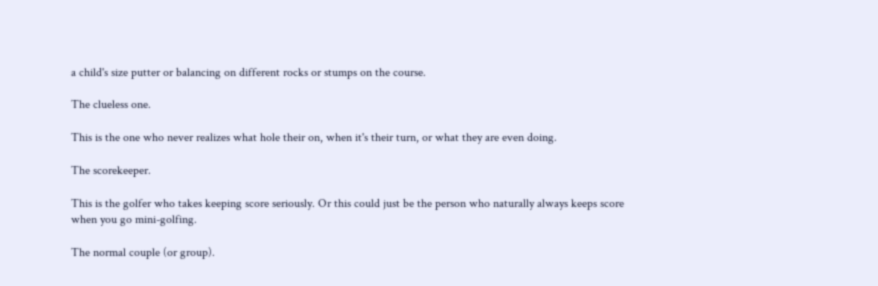a child's size putter or balancing on different rocks or stumps on the course.

The clueless one.

This is the one who never realizes what hole their on, when it's their turn, or what they are even doing.

The scorekeeper.

This is the golfer who takes keeping score seriously. Or this could just be the person who naturally always keeps score when you go mini-golfing.

The normal couple (or group).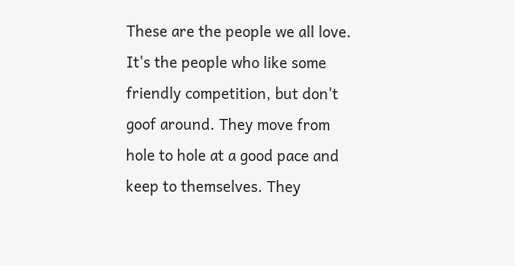These are the people we all love. It's the people who like some friendly competition, but don't goof around. They move from hole to hole at a good pace and keep to themselves. They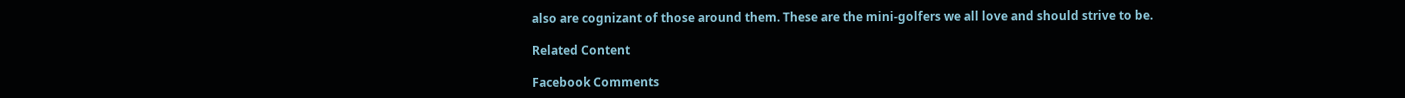also are cognizant of those around them. These are the mini-golfers we all love and should strive to be.

Related Content

Facebook Comments